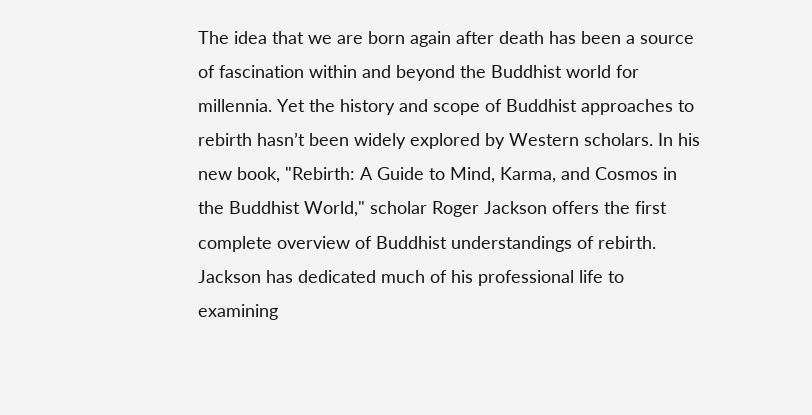The idea that we are born again after death has been a source of fascination within and beyond the Buddhist world for millennia. Yet the history and scope of Buddhist approaches to rebirth hasn’t been widely explored by Western scholars. In his new book, "Rebirth: A Guide to Mind, Karma, and Cosmos in the Buddhist World," scholar Roger Jackson offers the first complete overview of Buddhist understandings of rebirth. Jackson has dedicated much of his professional life to examining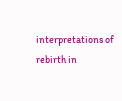interpretations of rebirth in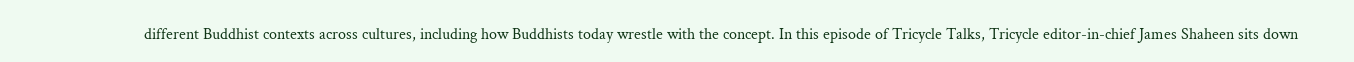different Buddhist contexts across cultures, including how Buddhists today wrestle with the concept. In this episode of Tricycle Talks, Tricycle editor-in-chief James Shaheen sits down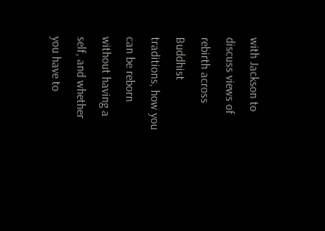with Jackson to discuss views of rebirth across Buddhist traditions, how you can be reborn without having a self, and whether you have to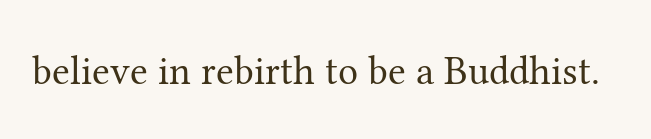believe in rebirth to be a Buddhist.